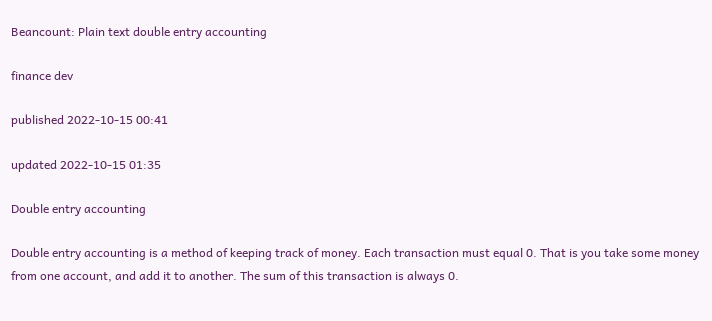Beancount: Plain text double entry accounting

finance dev

published 2022-10-15 00:41

updated 2022-10-15 01:35

Double entry accounting

Double entry accounting is a method of keeping track of money. Each transaction must equal 0. That is you take some money from one account, and add it to another. The sum of this transaction is always 0.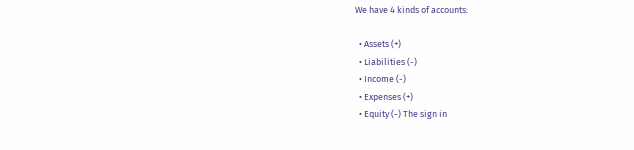We have 4 kinds of accounts:

  • Assets (+)
  • Liabilities (-)
  • Income (-)
  • Expenses (+)
  • Equity (-) The sign in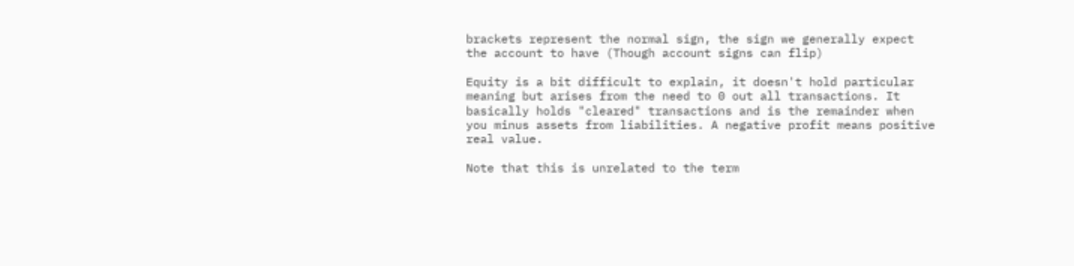brackets represent the normal sign, the sign we generally expect the account to have (Though account signs can flip)

Equity is a bit difficult to explain, it doesn't hold particular meaning but arises from the need to 0 out all transactions. It basically holds "cleared" transactions and is the remainder when you minus assets from liabilities. A negative profit means positive real value.

Note that this is unrelated to the term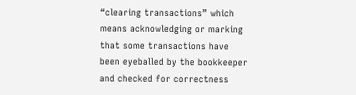“clearing transactions” which means acknowledging or marking that some transactions have been eyeballed by the bookkeeper and checked for correctness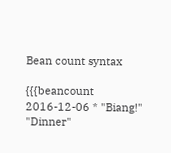Bean count syntax

{{{beancount 2016-12-06 * "Biang!" "Dinner"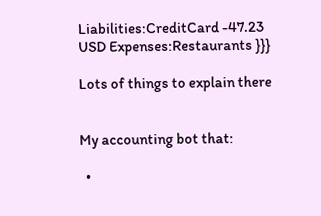Liabilities:CreditCard -47.23 USD Expenses:Restaurants }}}

Lots of things to explain there


My accounting bot that:

  •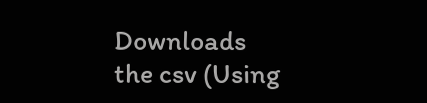Downloads the csv (Using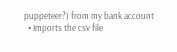puppeteer?) from my bank account
  • Imports the csv file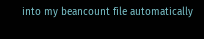into my beancount file automatically